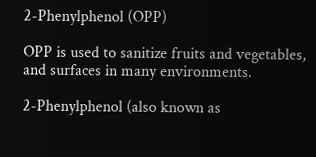2-Phenylphenol (OPP)

OPP is used to sanitize fruits and vegetables, and surfaces in many environments.

2-Phenylphenol (also known as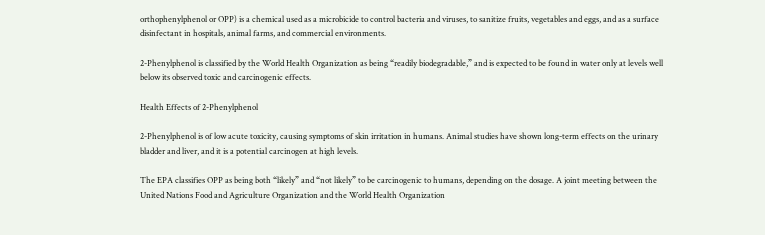orthophenylphenol or OPP) is a chemical used as a microbicide to control bacteria and viruses, to sanitize fruits, vegetables and eggs, and as a surface disinfectant in hospitals, animal farms, and commercial environments.

2-Phenylphenol is classified by the World Health Organization as being “readily biodegradable,” and is expected to be found in water only at levels well below its observed toxic and carcinogenic effects.

Health Effects of 2-Phenylphenol

2-Phenylphenol is of low acute toxicity, causing symptoms of skin irritation in humans. Animal studies have shown long-term effects on the urinary bladder and liver, and it is a potential carcinogen at high levels.

The EPA classifies OPP as being both “likely” and “not likely” to be carcinogenic to humans, depending on the dosage. A joint meeting between the United Nations Food and Agriculture Organization and the World Health Organization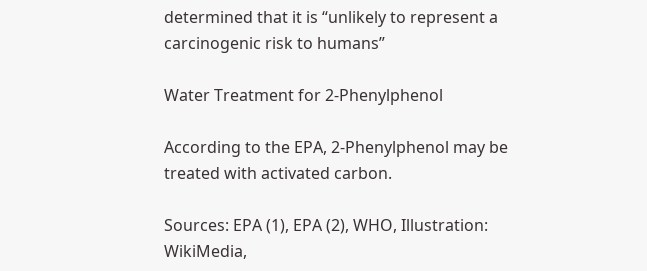determined that it is “unlikely to represent a carcinogenic risk to humans”

Water Treatment for 2-Phenylphenol

According to the EPA, 2-Phenylphenol may be treated with activated carbon.

Sources: EPA (1), EPA (2), WHO, Illustration: WikiMedia,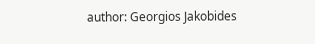author: Georgios Jakobides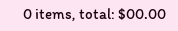0 items, total: $00.00